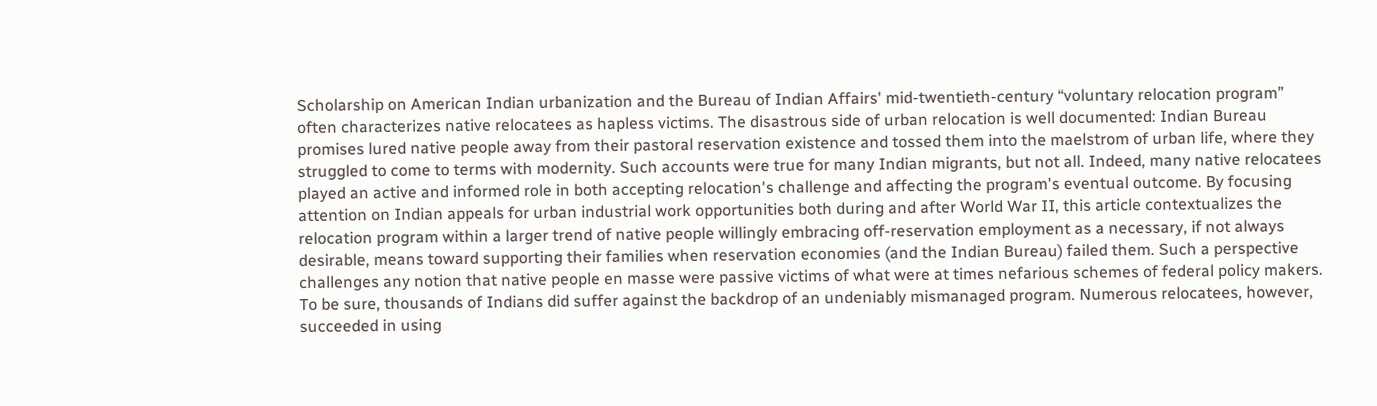Scholarship on American Indian urbanization and the Bureau of Indian Affairs' mid-twentieth-century “voluntary relocation program” often characterizes native relocatees as hapless victims. The disastrous side of urban relocation is well documented: Indian Bureau promises lured native people away from their pastoral reservation existence and tossed them into the maelstrom of urban life, where they struggled to come to terms with modernity. Such accounts were true for many Indian migrants, but not all. Indeed, many native relocatees played an active and informed role in both accepting relocation's challenge and affecting the program's eventual outcome. By focusing attention on Indian appeals for urban industrial work opportunities both during and after World War II, this article contextualizes the relocation program within a larger trend of native people willingly embracing off-reservation employment as a necessary, if not always desirable, means toward supporting their families when reservation economies (and the Indian Bureau) failed them. Such a perspective challenges any notion that native people en masse were passive victims of what were at times nefarious schemes of federal policy makers. To be sure, thousands of Indians did suffer against the backdrop of an undeniably mismanaged program. Numerous relocatees, however, succeeded in using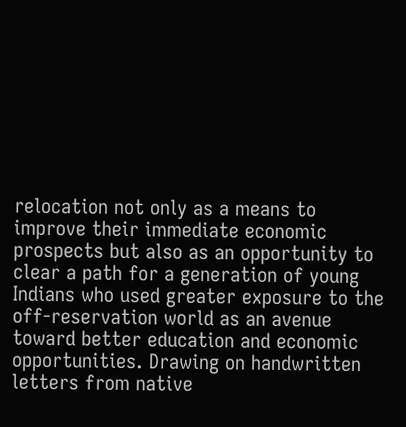relocation not only as a means to improve their immediate economic prospects but also as an opportunity to clear a path for a generation of young Indians who used greater exposure to the off-reservation world as an avenue toward better education and economic opportunities. Drawing on handwritten letters from native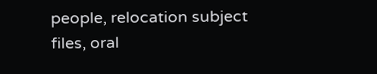people, relocation subject files, oral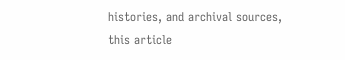histories, and archival sources, this article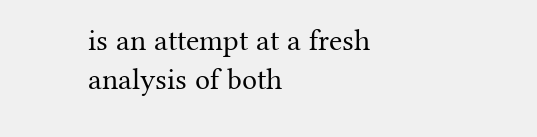is an attempt at a fresh analysis of both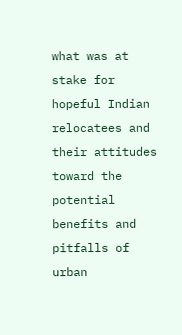what was at stake for hopeful Indian relocatees and their attitudes toward the potential benefits and pitfalls of urban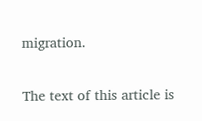migration.

The text of this article is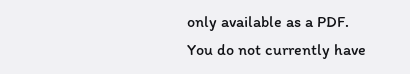only available as a PDF.
You do not currently have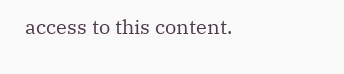access to this content.